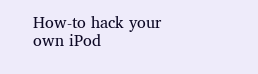How-to hack your own iPod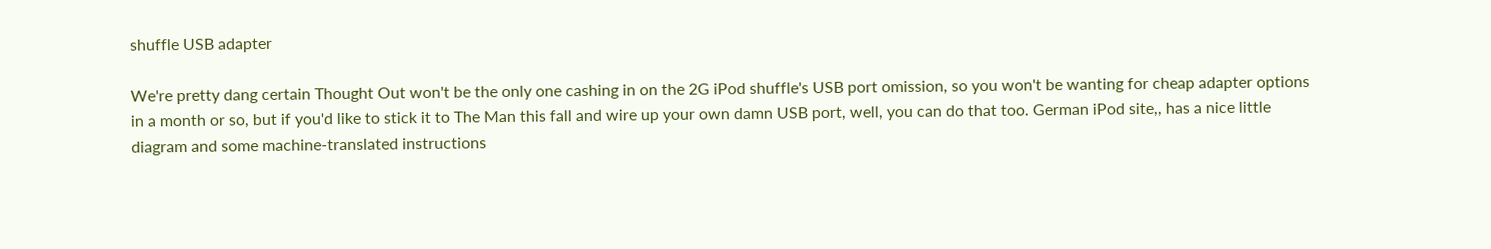shuffle USB adapter

We're pretty dang certain Thought Out won't be the only one cashing in on the 2G iPod shuffle's USB port omission, so you won't be wanting for cheap adapter options in a month or so, but if you'd like to stick it to The Man this fall and wire up your own damn USB port, well, you can do that too. German iPod site,, has a nice little diagram and some machine-translated instructions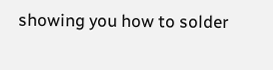showing you how to solder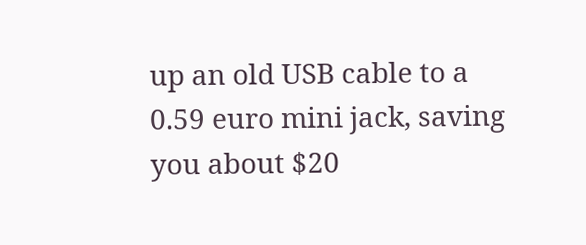up an old USB cable to a 0.59 euro mini jack, saving you about $20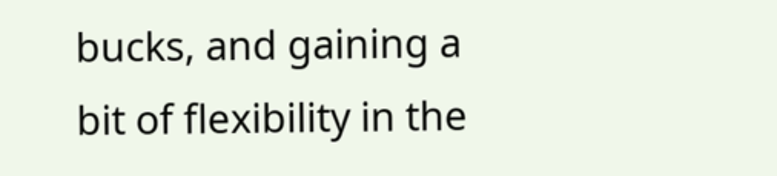bucks, and gaining a bit of flexibility in the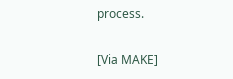process.

[Via MAKE]